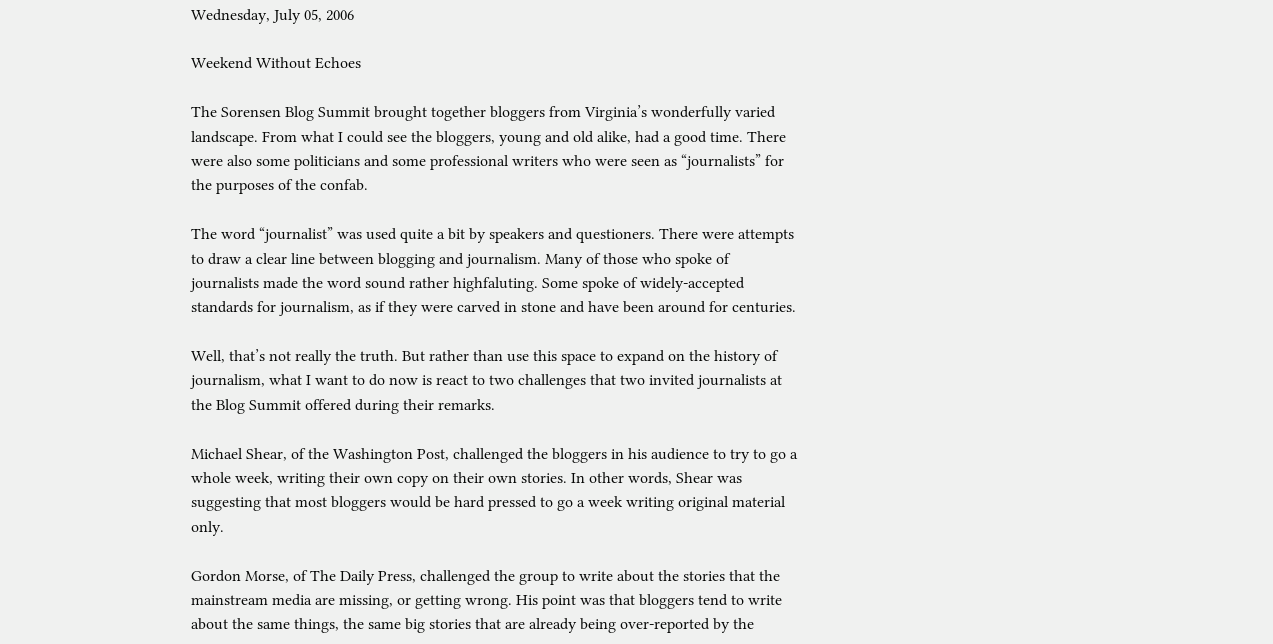Wednesday, July 05, 2006

Weekend Without Echoes

The Sorensen Blog Summit brought together bloggers from Virginia’s wonderfully varied landscape. From what I could see the bloggers, young and old alike, had a good time. There were also some politicians and some professional writers who were seen as “journalists” for the purposes of the confab.

The word “journalist” was used quite a bit by speakers and questioners. There were attempts to draw a clear line between blogging and journalism. Many of those who spoke of journalists made the word sound rather highfaluting. Some spoke of widely-accepted standards for journalism, as if they were carved in stone and have been around for centuries.

Well, that’s not really the truth. But rather than use this space to expand on the history of journalism, what I want to do now is react to two challenges that two invited journalists at the Blog Summit offered during their remarks.

Michael Shear, of the Washington Post, challenged the bloggers in his audience to try to go a whole week, writing their own copy on their own stories. In other words, Shear was suggesting that most bloggers would be hard pressed to go a week writing original material only.

Gordon Morse, of The Daily Press, challenged the group to write about the stories that the mainstream media are missing, or getting wrong. His point was that bloggers tend to write about the same things, the same big stories that are already being over-reported by the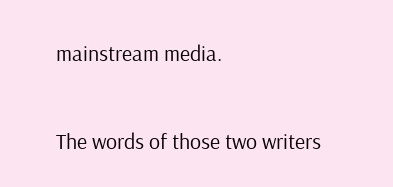mainstream media.

The words of those two writers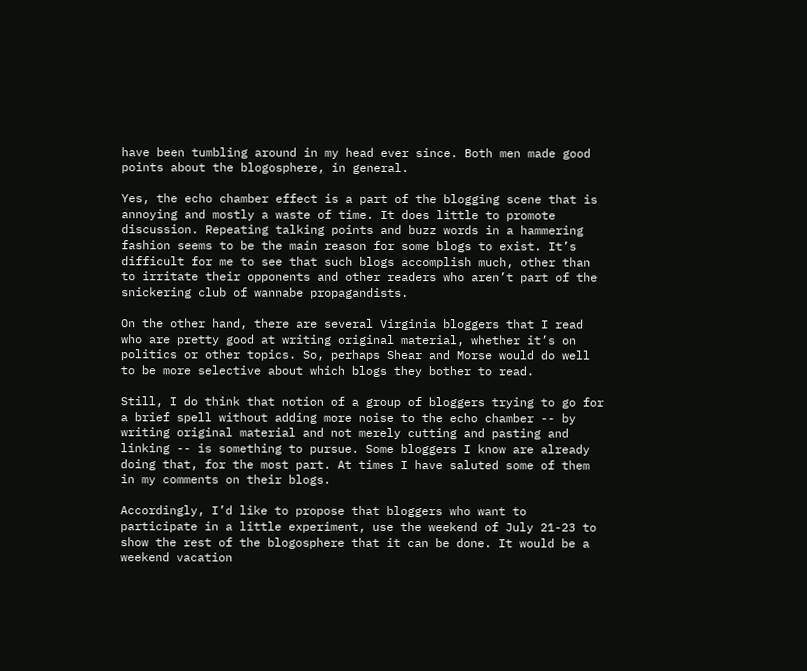have been tumbling around in my head ever since. Both men made good points about the blogosphere, in general.

Yes, the echo chamber effect is a part of the blogging scene that is annoying and mostly a waste of time. It does little to promote discussion. Repeating talking points and buzz words in a hammering fashion seems to be the main reason for some blogs to exist. It’s difficult for me to see that such blogs accomplish much, other than to irritate their opponents and other readers who aren’t part of the snickering club of wannabe propagandists.

On the other hand, there are several Virginia bloggers that I read who are pretty good at writing original material, whether it’s on politics or other topics. So, perhaps Shear and Morse would do well to be more selective about which blogs they bother to read.

Still, I do think that notion of a group of bloggers trying to go for a brief spell without adding more noise to the echo chamber -- by writing original material and not merely cutting and pasting and linking -- is something to pursue. Some bloggers I know are already doing that, for the most part. At times I have saluted some of them in my comments on their blogs.

Accordingly, I’d like to propose that bloggers who want to participate in a little experiment, use the weekend of July 21-23 to show the rest of the blogosphere that it can be done. It would be a weekend vacation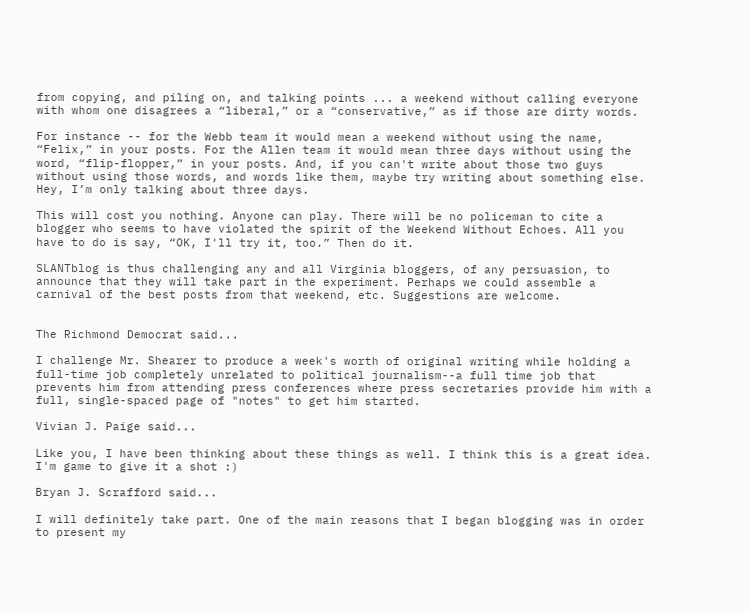from copying, and piling on, and talking points ... a weekend without calling everyone with whom one disagrees a “liberal,” or a “conservative,” as if those are dirty words.

For instance -- for the Webb team it would mean a weekend without using the name, “Felix,” in your posts. For the Allen team it would mean three days without using the word, “flip-flopper,” in your posts. And, if you can't write about those two guys without using those words, and words like them, maybe try writing about something else. Hey, I’m only talking about three days.

This will cost you nothing. Anyone can play. There will be no policeman to cite a blogger who seems to have violated the spirit of the Weekend Without Echoes. All you have to do is say, “OK, I'll try it, too.” Then do it.

SLANTblog is thus challenging any and all Virginia bloggers, of any persuasion, to announce that they will take part in the experiment. Perhaps we could assemble a carnival of the best posts from that weekend, etc. Suggestions are welcome.


The Richmond Democrat said...

I challenge Mr. Shearer to produce a week's worth of original writing while holding a full-time job completely unrelated to political journalism--a full time job that prevents him from attending press conferences where press secretaries provide him with a full, single-spaced page of "notes" to get him started.

Vivian J. Paige said...

Like you, I have been thinking about these things as well. I think this is a great idea. I'm game to give it a shot :)

Bryan J. Scrafford said...

I will definitely take part. One of the main reasons that I began blogging was in order to present my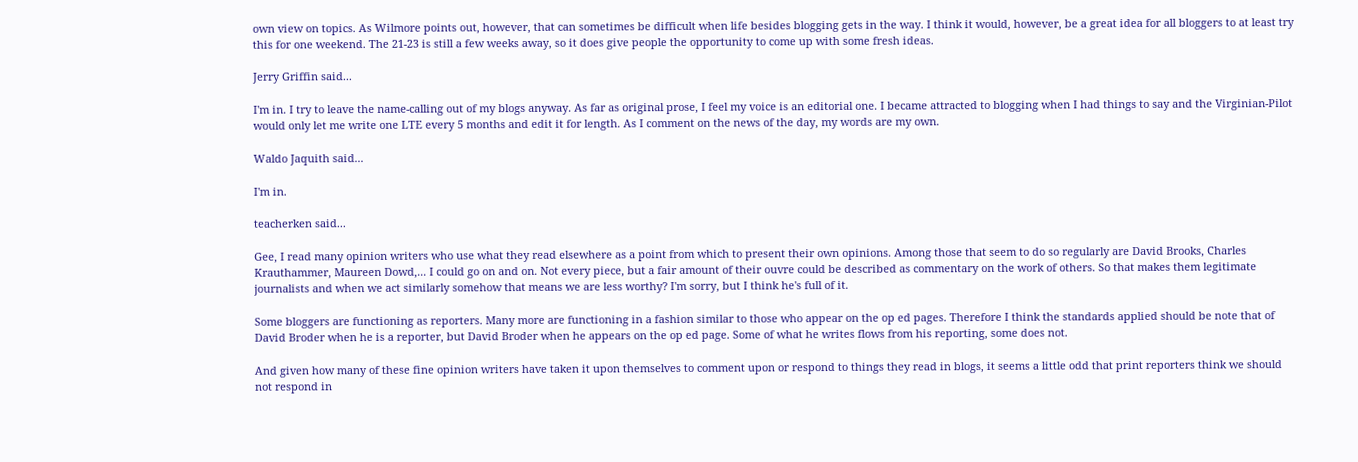own view on topics. As Wilmore points out, however, that can sometimes be difficult when life besides blogging gets in the way. I think it would, however, be a great idea for all bloggers to at least try this for one weekend. The 21-23 is still a few weeks away, so it does give people the opportunity to come up with some fresh ideas.

Jerry Griffin said...

I'm in. I try to leave the name-calling out of my blogs anyway. As far as original prose, I feel my voice is an editorial one. I became attracted to blogging when I had things to say and the Virginian-Pilot would only let me write one LTE every 5 months and edit it for length. As I comment on the news of the day, my words are my own.

Waldo Jaquith said...

I'm in.

teacherken said...

Gee, I read many opinion writers who use what they read elsewhere as a point from which to present their own opinions. Among those that seem to do so regularly are David Brooks, Charles Krauthammer, Maureen Dowd,... I could go on and on. Not every piece, but a fair amount of their ouvre could be described as commentary on the work of others. So that makes them legitimate journalists and when we act similarly somehow that means we are less worthy? I'm sorry, but I think he's full of it.

Some bloggers are functioning as reporters. Many more are functioning in a fashion similar to those who appear on the op ed pages. Therefore I think the standards applied should be note that of David Broder when he is a reporter, but David Broder when he appears on the op ed page. Some of what he writes flows from his reporting, some does not.

And given how many of these fine opinion writers have taken it upon themselves to comment upon or respond to things they read in blogs, it seems a little odd that print reporters think we should not respond in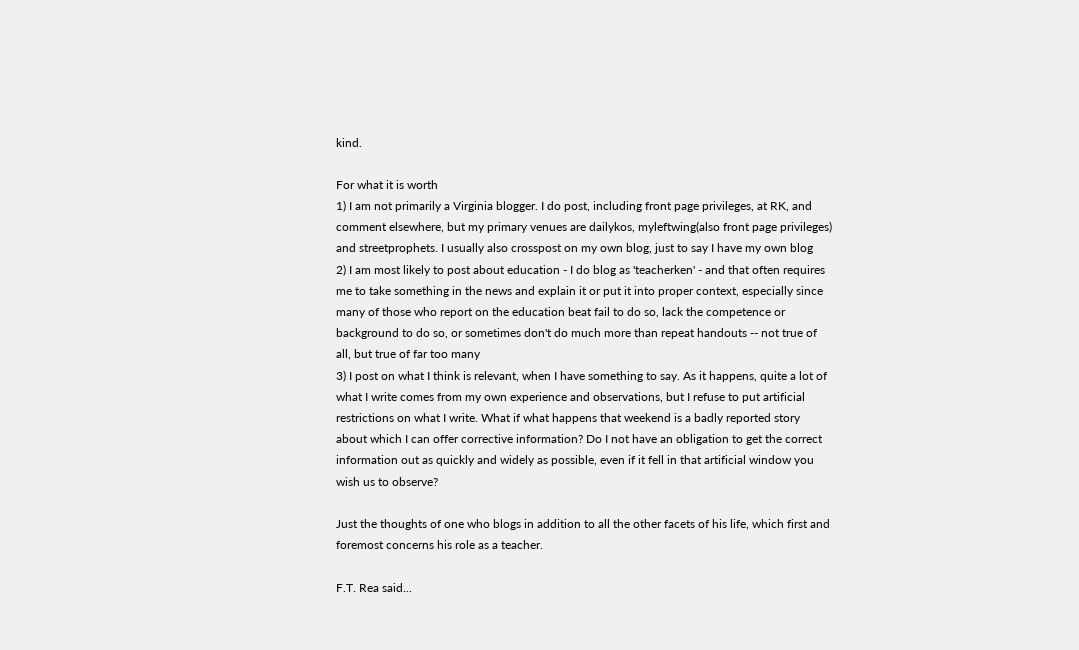kind.

For what it is worth
1) I am not primarily a Virginia blogger. I do post, including front page privileges, at RK, and comment elsewhere, but my primary venues are dailykos, myleftwing(also front page privileges) and streetprophets. I usually also crosspost on my own blog, just to say I have my own blog
2) I am most likely to post about education - I do blog as 'teacherken' - and that often requires me to take something in the news and explain it or put it into proper context, especially since many of those who report on the education beat fail to do so, lack the competence or background to do so, or sometimes don't do much more than repeat handouts -- not true of all, but true of far too many
3) I post on what I think is relevant, when I have something to say. As it happens, quite a lot of what I write comes from my own experience and observations, but I refuse to put artificial restrictions on what I write. What if what happens that weekend is a badly reported story about which I can offer corrective information? Do I not have an obligation to get the correct information out as quickly and widely as possible, even if it fell in that artificial window you wish us to observe?

Just the thoughts of one who blogs in addition to all the other facets of his life, which first and foremost concerns his role as a teacher.

F.T. Rea said...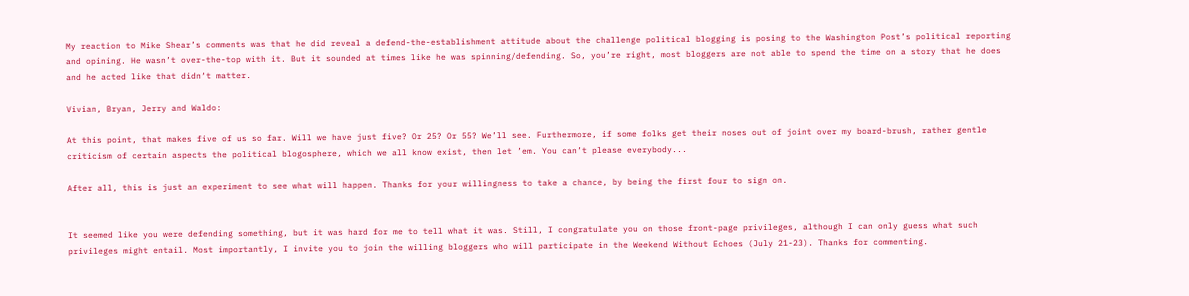My reaction to Mike Shear’s comments was that he did reveal a defend-the-establishment attitude about the challenge political blogging is posing to the Washington Post’s political reporting and opining. He wasn’t over-the-top with it. But it sounded at times like he was spinning/defending. So, you’re right, most bloggers are not able to spend the time on a story that he does and he acted like that didn‘t matter.

Vivian, Bryan, Jerry and Waldo:

At this point, that makes five of us so far. Will we have just five? Or 25? Or 55? We’ll see. Furthermore, if some folks get their noses out of joint over my board-brush, rather gentle criticism of certain aspects the political blogosphere, which we all know exist, then let ’em. You can’t please everybody...

After all, this is just an experiment to see what will happen. Thanks for your willingness to take a chance, by being the first four to sign on.


It seemed like you were defending something, but it was hard for me to tell what it was. Still, I congratulate you on those front-page privileges, although I can only guess what such privileges might entail. Most importantly, I invite you to join the willing bloggers who will participate in the Weekend Without Echoes (July 21-23). Thanks for commenting.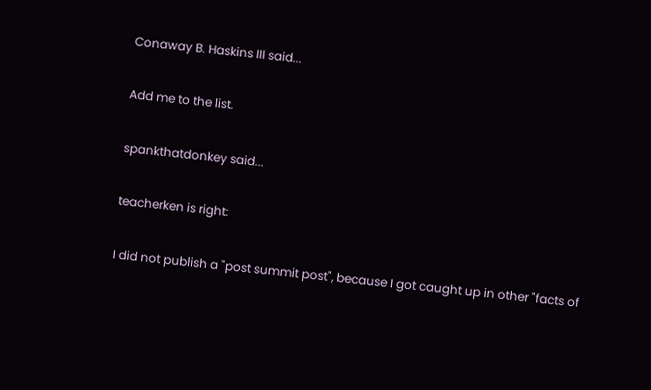Conaway B. Haskins III said...

Add me to the list.

spankthatdonkey said...

teacherken is right:

I did not publish a "post summit post", because I got caught up in other "facts of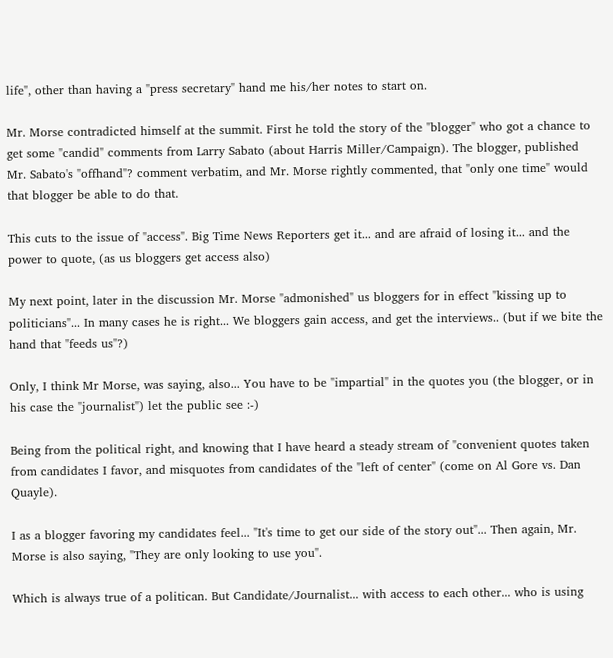life", other than having a "press secretary" hand me his/her notes to start on.

Mr. Morse contradicted himself at the summit. First he told the story of the "blogger" who got a chance to get some "candid" comments from Larry Sabato (about Harris Miller/Campaign). The blogger, published Mr. Sabato's "offhand"? comment verbatim, and Mr. Morse rightly commented, that "only one time" would that blogger be able to do that.

This cuts to the issue of "access". Big Time News Reporters get it... and are afraid of losing it... and the power to quote, (as us bloggers get access also)

My next point, later in the discussion Mr. Morse "admonished" us bloggers for in effect "kissing up to politicians"... In many cases he is right... We bloggers gain access, and get the interviews.. (but if we bite the hand that "feeds us"?)

Only, I think Mr Morse, was saying, also... You have to be "impartial" in the quotes you (the blogger, or in his case the "journalist") let the public see :-)

Being from the political right, and knowing that I have heard a steady stream of "convenient quotes taken from candidates I favor, and misquotes from candidates of the "left of center" (come on Al Gore vs. Dan Quayle).

I as a blogger favoring my candidates feel... "It's time to get our side of the story out"... Then again, Mr. Morse is also saying, "They are only looking to use you".

Which is always true of a politican. But Candidate/Journalist... with access to each other... who is using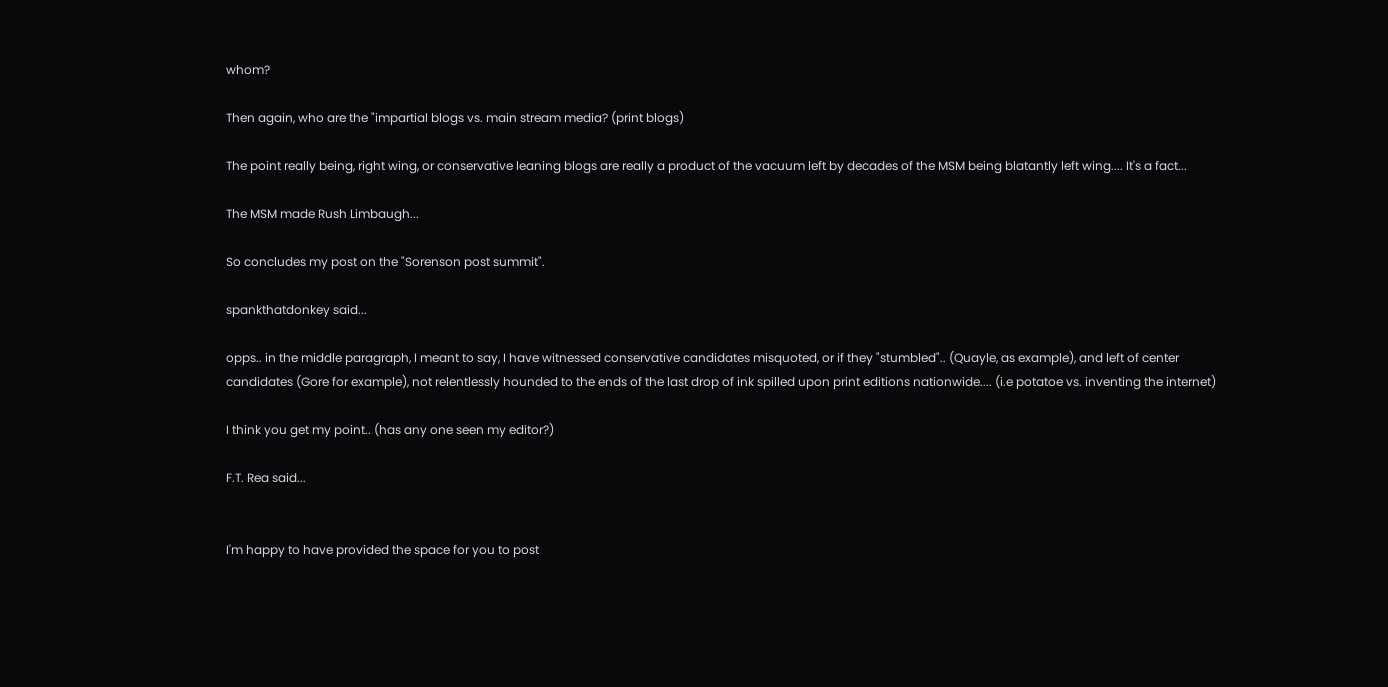whom?

Then again, who are the "impartial blogs vs. main stream media? (print blogs)

The point really being, right wing, or conservative leaning blogs are really a product of the vacuum left by decades of the MSM being blatantly left wing.... It's a fact...

The MSM made Rush Limbaugh...

So concludes my post on the "Sorenson post summit".

spankthatdonkey said...

opps.. in the middle paragraph, I meant to say, I have witnessed conservative candidates misquoted, or if they "stumbled".. (Quayle, as example), and left of center candidates (Gore for example), not relentlessly hounded to the ends of the last drop of ink spilled upon print editions nationwide.... (i.e potatoe vs. inventing the internet)

I think you get my point.. (has any one seen my editor?)

F.T. Rea said...


I'm happy to have provided the space for you to post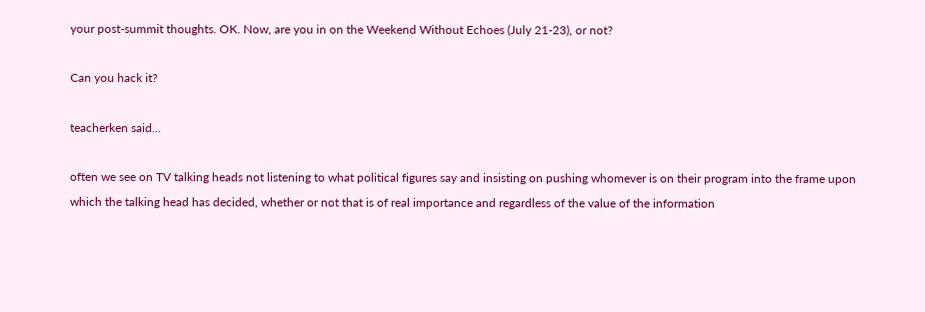your post-summit thoughts. OK. Now, are you in on the Weekend Without Echoes (July 21-23), or not?

Can you hack it?

teacherken said...

often we see on TV talking heads not listening to what political figures say and insisting on pushing whomever is on their program into the frame upon which the talking head has decided, whether or not that is of real importance and regardless of the value of the information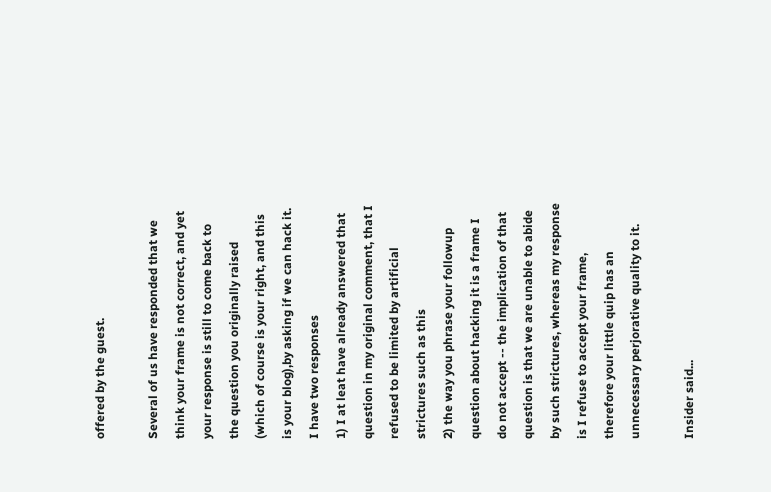offered by the guest.

Several of us have responded that we think your frame is not correct, and yet your response is still to come back to the question you originally raised (which of course is your right, and this is your blog),by asking if we can hack it. I have two responses
1) I at leat have already answered that question in my original comment, that I refused to be limited by artificial strictures such as this
2) the way you phrase your followup question about hacking it is a frame I do not accept -- the implication of that question is that we are unable to abide by such strictures, whereas my response is I refuse to accept your frame, therefore your little quip has an unnecessary perjorative quality to it.

Insider said...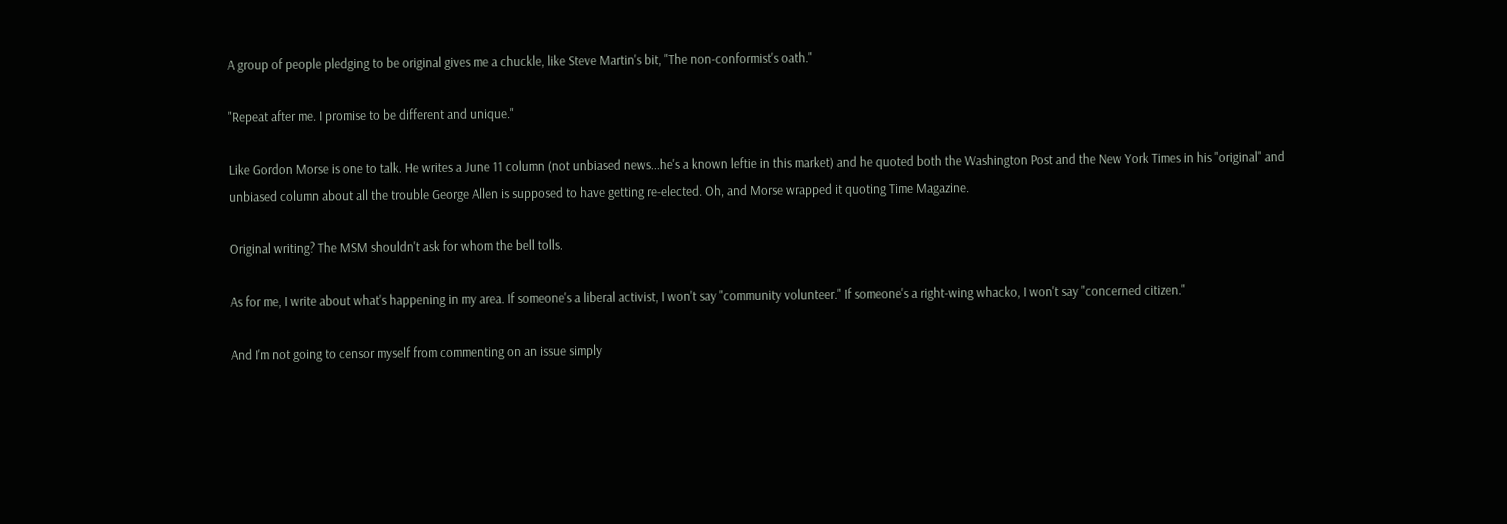A group of people pledging to be original gives me a chuckle, like Steve Martin's bit, "The non-conformist's oath."

"Repeat after me. I promise to be different and unique."

Like Gordon Morse is one to talk. He writes a June 11 column (not unbiased news...he's a known leftie in this market) and he quoted both the Washington Post and the New York Times in his "original" and unbiased column about all the trouble George Allen is supposed to have getting re-elected. Oh, and Morse wrapped it quoting Time Magazine.

Original writing? The MSM shouldn't ask for whom the bell tolls.

As for me, I write about what's happening in my area. If someone's a liberal activist, I won't say "community volunteer." If someone's a right-wing whacko, I won't say "concerned citizen."

And I'm not going to censor myself from commenting on an issue simply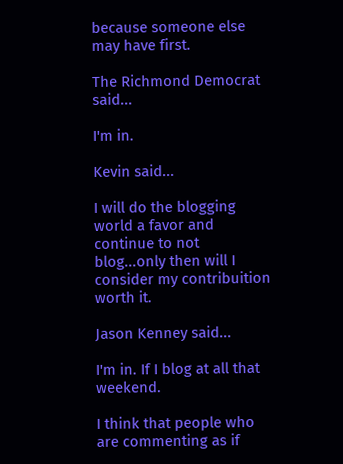because someone else may have first.

The Richmond Democrat said...

I'm in.

Kevin said...

I will do the blogging world a favor and continue to not blog...only then will I consider my contribuition worth it.

Jason Kenney said...

I'm in. If I blog at all that weekend.

I think that people who are commenting as if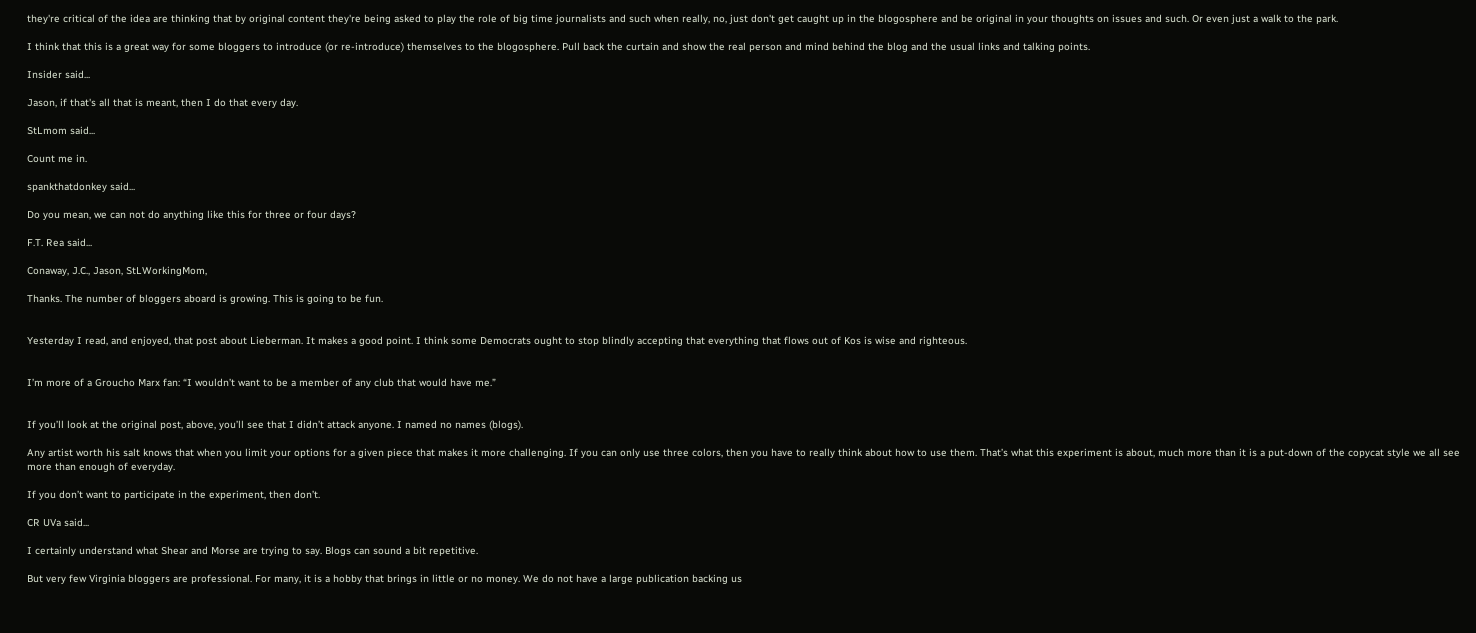they're critical of the idea are thinking that by original content they're being asked to play the role of big time journalists and such when really, no, just don't get caught up in the blogosphere and be original in your thoughts on issues and such. Or even just a walk to the park.

I think that this is a great way for some bloggers to introduce (or re-introduce) themselves to the blogosphere. Pull back the curtain and show the real person and mind behind the blog and the usual links and talking points.

Insider said...

Jason, if that's all that is meant, then I do that every day.

StLmom said...

Count me in.

spankthatdonkey said...

Do you mean, we can not do anything like this for three or four days?

F.T. Rea said...

Conaway, J.C., Jason, StLWorkingMom,

Thanks. The number of bloggers aboard is growing. This is going to be fun.


Yesterday I read, and enjoyed, that post about Lieberman. It makes a good point. I think some Democrats ought to stop blindly accepting that everything that flows out of Kos is wise and righteous.


I’m more of a Groucho Marx fan: “I wouldn’t want to be a member of any club that would have me.”


If you’ll look at the original post, above, you’ll see that I didn’t attack anyone. I named no names (blogs).

Any artist worth his salt knows that when you limit your options for a given piece that makes it more challenging. If you can only use three colors, then you have to really think about how to use them. That’s what this experiment is about, much more than it is a put-down of the copycat style we all see more than enough of everyday.

If you don’t want to participate in the experiment, then don’t.

CR UVa said...

I certainly understand what Shear and Morse are trying to say. Blogs can sound a bit repetitive.

But very few Virginia bloggers are professional. For many, it is a hobby that brings in little or no money. We do not have a large publication backing us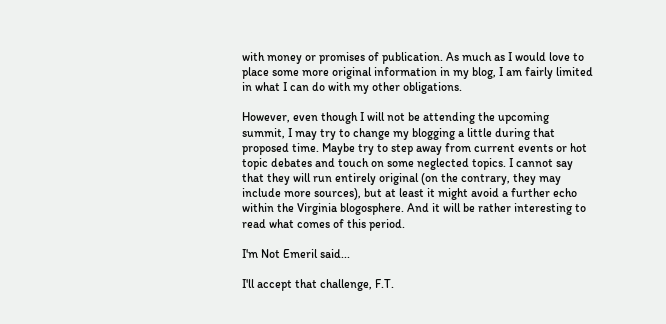with money or promises of publication. As much as I would love to place some more original information in my blog, I am fairly limited in what I can do with my other obligations.

However, even though I will not be attending the upcoming summit, I may try to change my blogging a little during that proposed time. Maybe try to step away from current events or hot topic debates and touch on some neglected topics. I cannot say that they will run entirely original (on the contrary, they may include more sources), but at least it might avoid a further echo within the Virginia blogosphere. And it will be rather interesting to read what comes of this period.

I'm Not Emeril said...

I'll accept that challenge, F.T.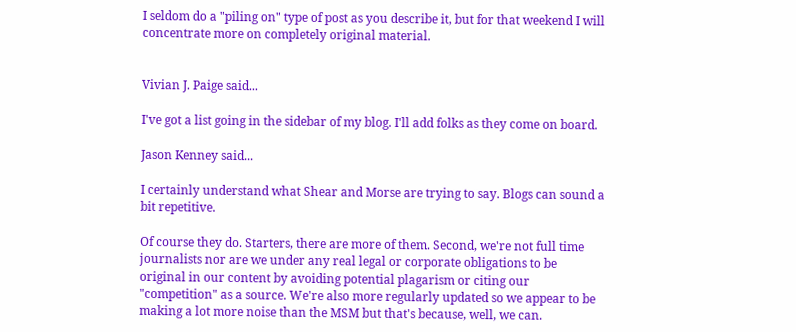I seldom do a "piling on" type of post as you describe it, but for that weekend I will concentrate more on completely original material.


Vivian J. Paige said...

I've got a list going in the sidebar of my blog. I'll add folks as they come on board.

Jason Kenney said...

I certainly understand what Shear and Morse are trying to say. Blogs can sound a bit repetitive.

Of course they do. Starters, there are more of them. Second, we're not full time journalists nor are we under any real legal or corporate obligations to be original in our content by avoiding potential plagarism or citing our "competition" as a source. We're also more regularly updated so we appear to be making a lot more noise than the MSM but that's because, well, we can.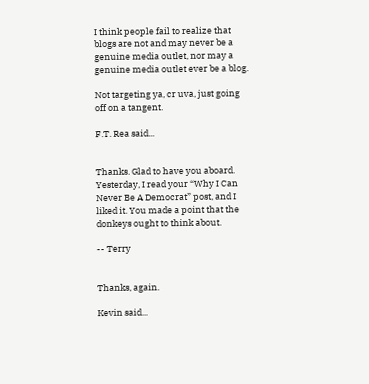I think people fail to realize that blogs are not and may never be a genuine media outlet, nor may a genuine media outlet ever be a blog.

Not targeting ya, cr uva, just going off on a tangent.

F.T. Rea said...


Thanks. Glad to have you aboard. Yesterday, I read your “Why I Can Never Be A Democrat” post, and I liked it. You made a point that the donkeys ought to think about.

-- Terry


Thanks, again.

Kevin said...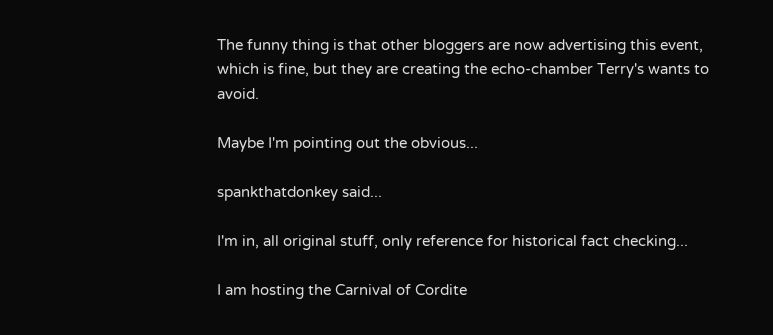The funny thing is that other bloggers are now advertising this event, which is fine, but they are creating the echo-chamber Terry's wants to avoid.

Maybe I'm pointing out the obvious...

spankthatdonkey said...

I'm in, all original stuff, only reference for historical fact checking...

I am hosting the Carnival of Cordite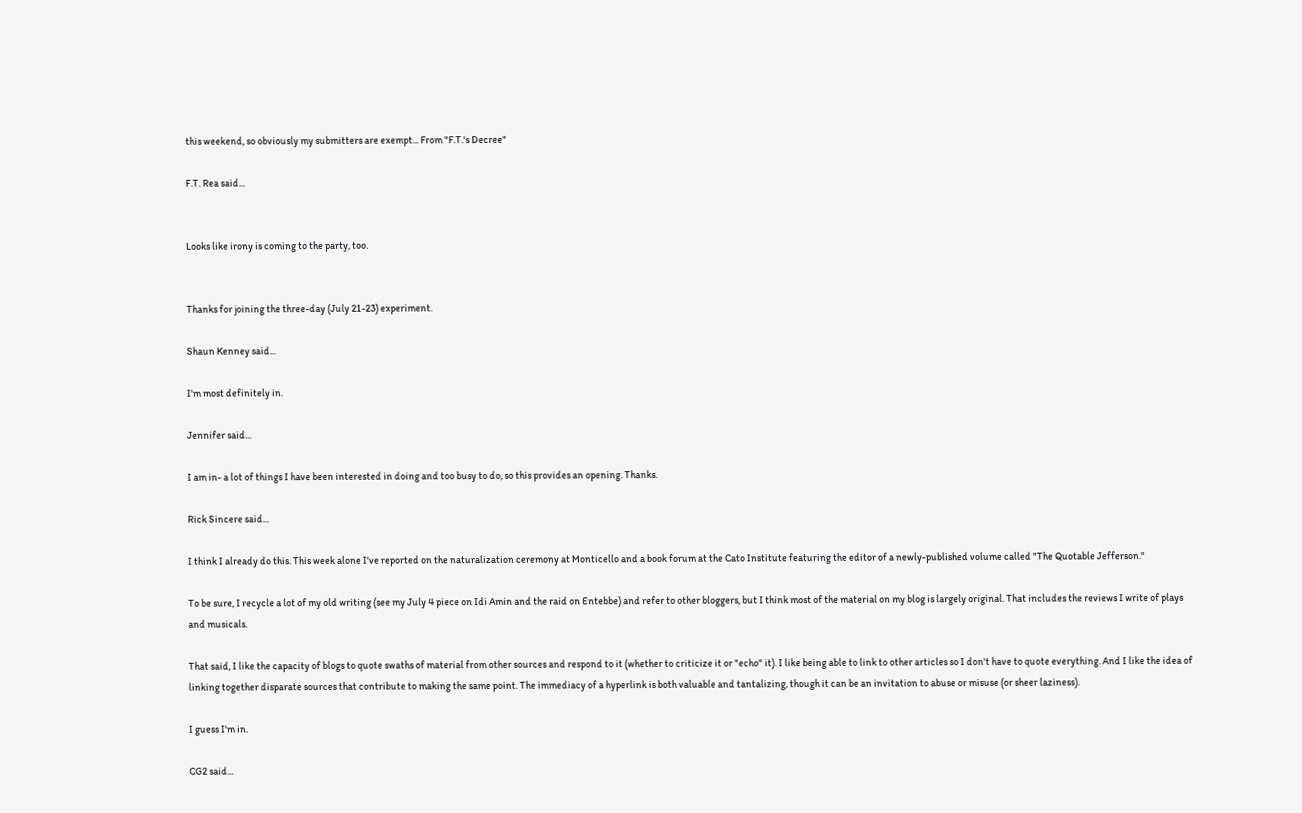this weekend, so obviously my submitters are exempt... From "F.T.'s Decree"

F.T. Rea said...


Looks like irony is coming to the party, too.


Thanks for joining the three-day (July 21-23) experiment.

Shaun Kenney said...

I'm most definitely in.

Jennifer said...

I am in- a lot of things I have been interested in doing and too busy to do, so this provides an opening. Thanks.

Rick Sincere said...

I think I already do this. This week alone I've reported on the naturalization ceremony at Monticello and a book forum at the Cato Institute featuring the editor of a newly-published volume called "The Quotable Jefferson."

To be sure, I recycle a lot of my old writing (see my July 4 piece on Idi Amin and the raid on Entebbe) and refer to other bloggers, but I think most of the material on my blog is largely original. That includes the reviews I write of plays and musicals.

That said, I like the capacity of blogs to quote swaths of material from other sources and respond to it (whether to criticize it or "echo" it). I like being able to link to other articles so I don't have to quote everything. And I like the idea of linking together disparate sources that contribute to making the same point. The immediacy of a hyperlink is both valuable and tantalizing, though it can be an invitation to abuse or misuse (or sheer laziness).

I guess I'm in.

CG2 said...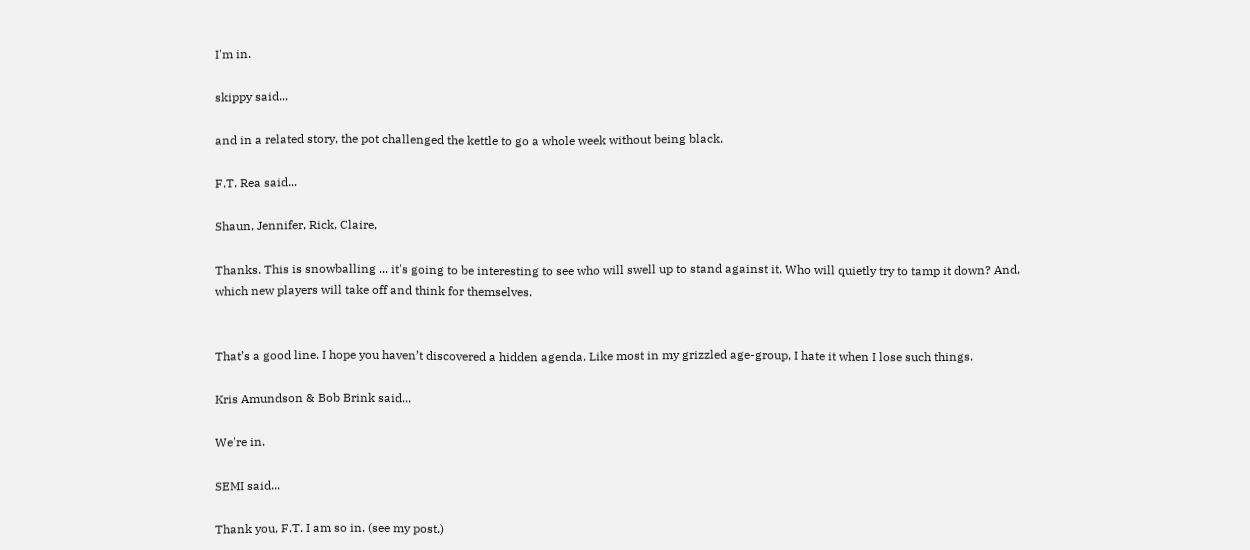I'm in.

skippy said...

and in a related story, the pot challenged the kettle to go a whole week without being black.

F.T. Rea said...

Shaun, Jennifer, Rick, Claire,

Thanks. This is snowballing ... it's going to be interesting to see who will swell up to stand against it. Who will quietly try to tamp it down? And, which new players will take off and think for themselves.


That’s a good line. I hope you haven’t discovered a hidden agenda. Like most in my grizzled age-group, I hate it when I lose such things.

Kris Amundson & Bob Brink said...

We're in.

SEMI said...

Thank you, F.T. I am so in. (see my post.)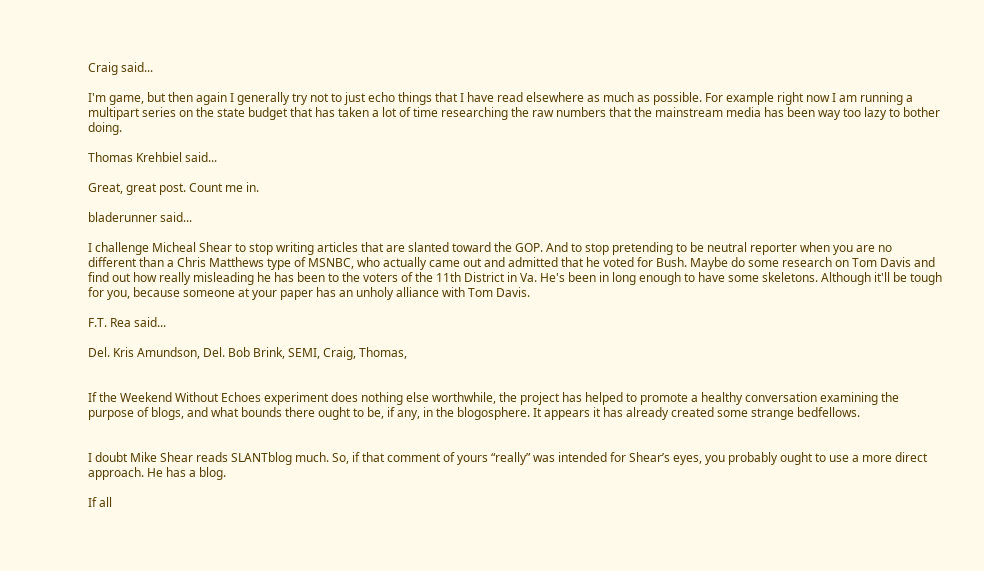Craig said...

I'm game, but then again I generally try not to just echo things that I have read elsewhere as much as possible. For example right now I am running a multipart series on the state budget that has taken a lot of time researching the raw numbers that the mainstream media has been way too lazy to bother doing.

Thomas Krehbiel said...

Great, great post. Count me in.

bladerunner said...

I challenge Micheal Shear to stop writing articles that are slanted toward the GOP. And to stop pretending to be neutral reporter when you are no different than a Chris Matthews type of MSNBC, who actually came out and admitted that he voted for Bush. Maybe do some research on Tom Davis and find out how really misleading he has been to the voters of the 11th District in Va. He's been in long enough to have some skeletons. Although it'll be tough for you, because someone at your paper has an unholy alliance with Tom Davis.

F.T. Rea said...

Del. Kris Amundson, Del. Bob Brink, SEMI, Craig, Thomas,


If the Weekend Without Echoes experiment does nothing else worthwhile, the project has helped to promote a healthy conversation examining the purpose of blogs, and what bounds there ought to be, if any, in the blogosphere. It appears it has already created some strange bedfellows.


I doubt Mike Shear reads SLANTblog much. So, if that comment of yours “really” was intended for Shear’s eyes, you probably ought to use a more direct approach. He has a blog.

If all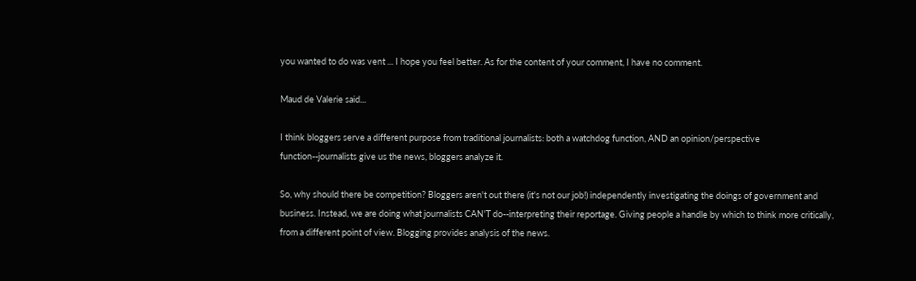you wanted to do was vent ... I hope you feel better. As for the content of your comment, I have no comment.

Maud de Valerie said...

I think bloggers serve a different purpose from traditional journalists: both a watchdog function, AND an opinion/perspective function--journalists give us the news, bloggers analyze it.

So, why should there be competition? Bloggers aren't out there (it's not our job!) independently investigating the doings of government and business. Instead, we are doing what journalists CAN'T do--interpreting their reportage. Giving people a handle by which to think more critically, from a different point of view. Blogging provides analysis of the news.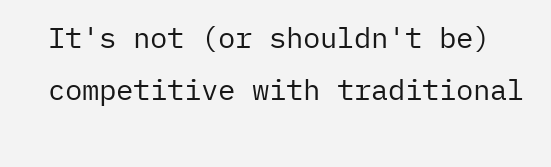It's not (or shouldn't be) competitive with traditional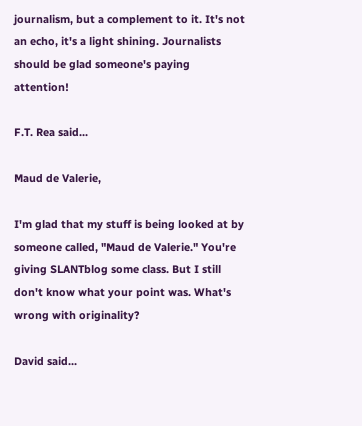journalism, but a complement to it. It's not an echo, it's a light shining. Journalists should be glad someone's paying attention!

F.T. Rea said...

Maud de Valerie,

I'm glad that my stuff is being looked at by someone called, "Maud de Valerie." You're giving SLANTblog some class. But I still don't know what your point was. What's wrong with originality?

David said...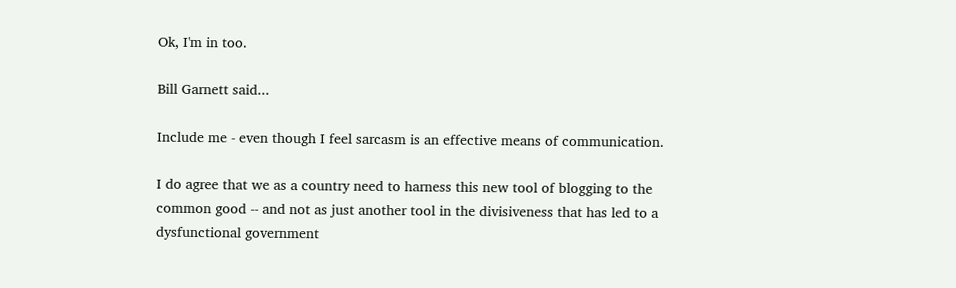Ok, I'm in too.

Bill Garnett said...

Include me - even though I feel sarcasm is an effective means of communication.

I do agree that we as a country need to harness this new tool of blogging to the common good -- and not as just another tool in the divisiveness that has led to a dysfunctional government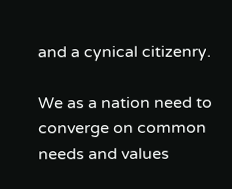and a cynical citizenry.

We as a nation need to converge on common needs and values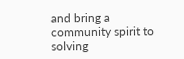and bring a community spirit to solving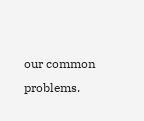our common problems.